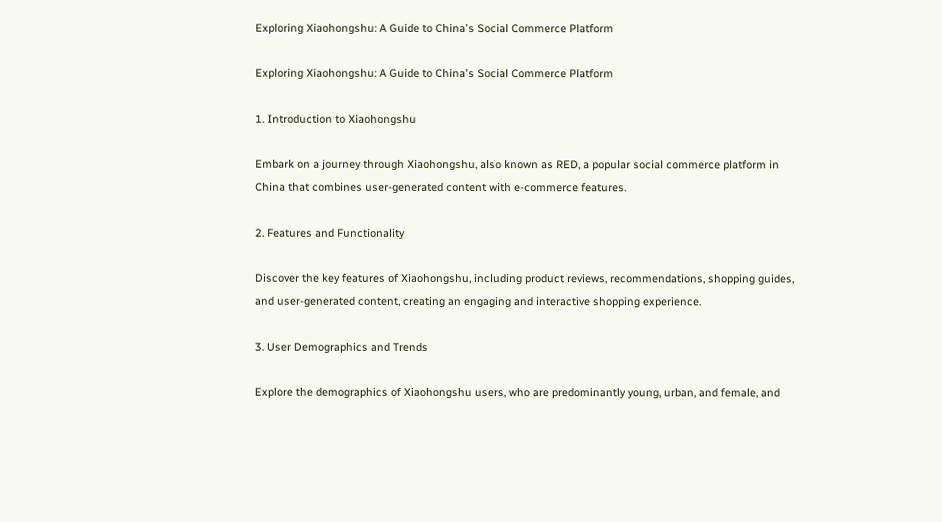Exploring Xiaohongshu: A Guide to China's Social Commerce Platform

Exploring Xiaohongshu: A Guide to China's Social Commerce Platform

1. Introduction to Xiaohongshu

Embark on a journey through Xiaohongshu, also known as RED, a popular social commerce platform in China that combines user-generated content with e-commerce features.

2. Features and Functionality

Discover the key features of Xiaohongshu, including product reviews, recommendations, shopping guides, and user-generated content, creating an engaging and interactive shopping experience.

3. User Demographics and Trends

Explore the demographics of Xiaohongshu users, who are predominantly young, urban, and female, and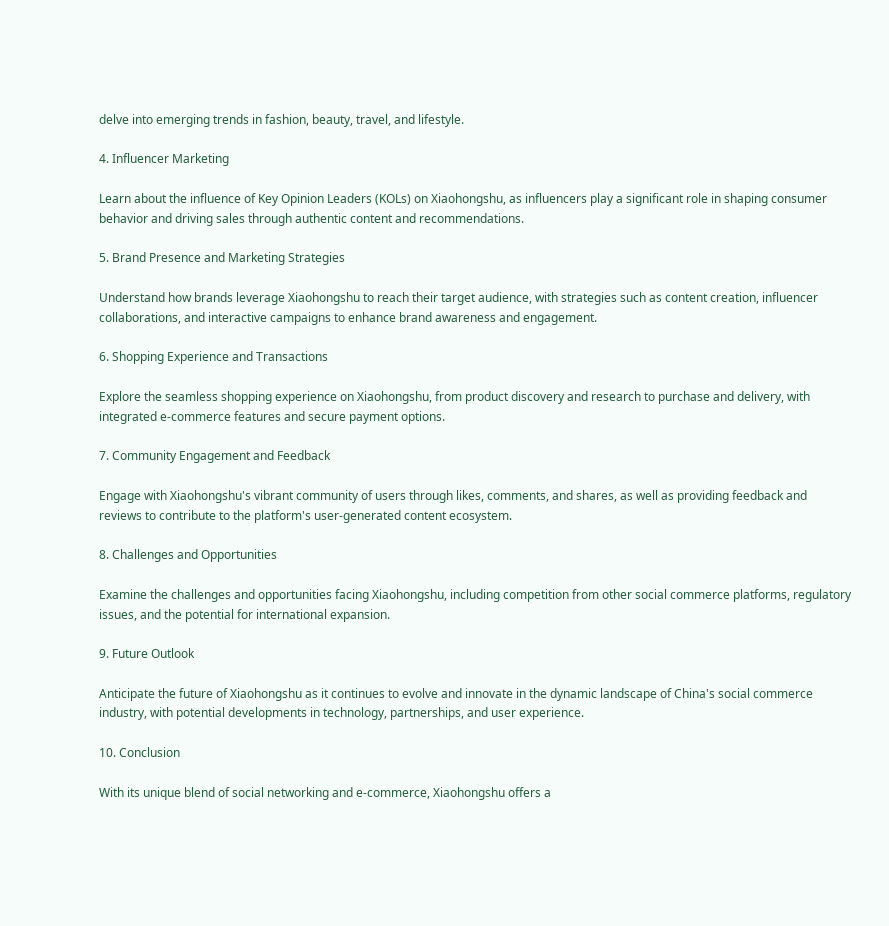delve into emerging trends in fashion, beauty, travel, and lifestyle.

4. Influencer Marketing

Learn about the influence of Key Opinion Leaders (KOLs) on Xiaohongshu, as influencers play a significant role in shaping consumer behavior and driving sales through authentic content and recommendations.

5. Brand Presence and Marketing Strategies

Understand how brands leverage Xiaohongshu to reach their target audience, with strategies such as content creation, influencer collaborations, and interactive campaigns to enhance brand awareness and engagement.

6. Shopping Experience and Transactions

Explore the seamless shopping experience on Xiaohongshu, from product discovery and research to purchase and delivery, with integrated e-commerce features and secure payment options.

7. Community Engagement and Feedback

Engage with Xiaohongshu's vibrant community of users through likes, comments, and shares, as well as providing feedback and reviews to contribute to the platform's user-generated content ecosystem.

8. Challenges and Opportunities

Examine the challenges and opportunities facing Xiaohongshu, including competition from other social commerce platforms, regulatory issues, and the potential for international expansion.

9. Future Outlook

Anticipate the future of Xiaohongshu as it continues to evolve and innovate in the dynamic landscape of China's social commerce industry, with potential developments in technology, partnerships, and user experience.

10. Conclusion

With its unique blend of social networking and e-commerce, Xiaohongshu offers a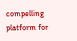compelling platform for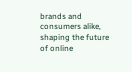brands and consumers alike, shaping the future of online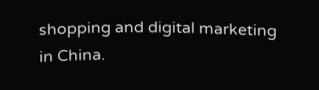shopping and digital marketing in China.